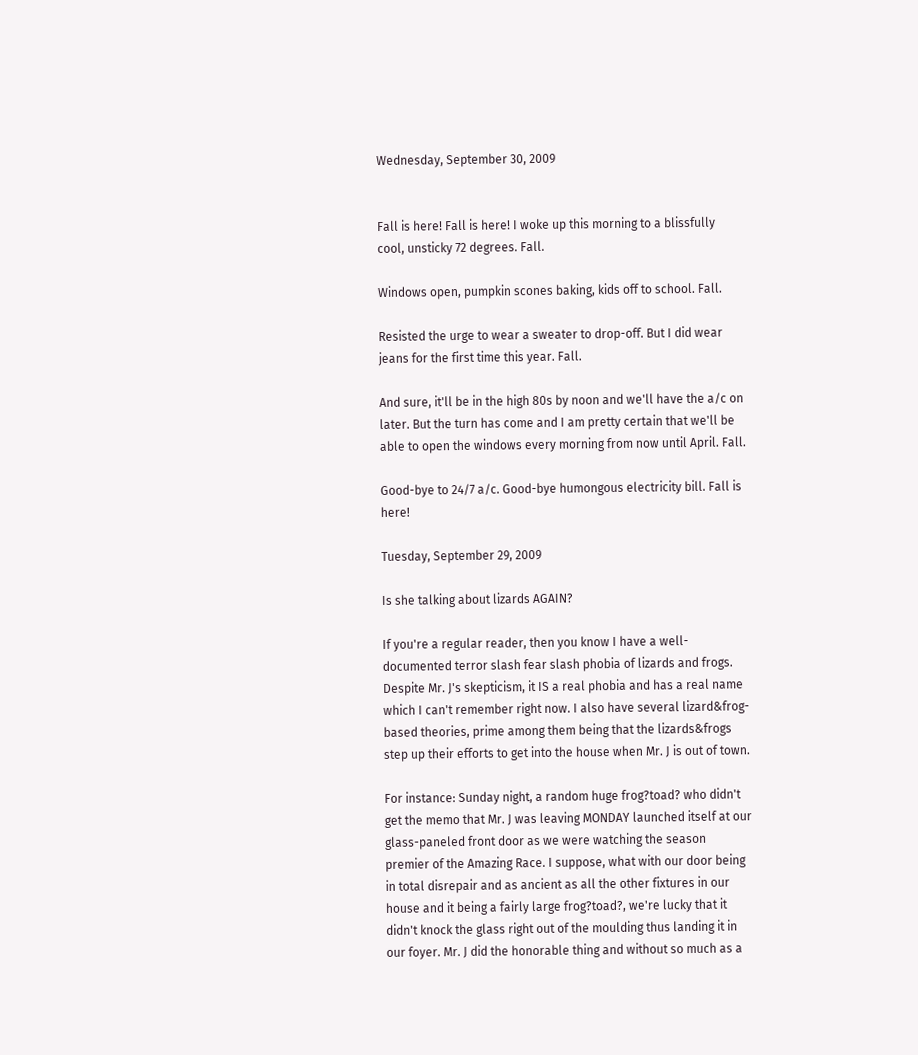Wednesday, September 30, 2009


Fall is here! Fall is here! I woke up this morning to a blissfully cool, unsticky 72 degrees. Fall.

Windows open, pumpkin scones baking, kids off to school. Fall.

Resisted the urge to wear a sweater to drop-off. But I did wear jeans for the first time this year. Fall.

And sure, it'll be in the high 80s by noon and we'll have the a/c on later. But the turn has come and I am pretty certain that we'll be able to open the windows every morning from now until April. Fall.

Good-bye to 24/7 a/c. Good-bye humongous electricity bill. Fall is here!

Tuesday, September 29, 2009

Is she talking about lizards AGAIN?

If you're a regular reader, then you know I have a well-documented terror slash fear slash phobia of lizards and frogs. Despite Mr. J's skepticism, it IS a real phobia and has a real name which I can't remember right now. I also have several lizard&frog-based theories, prime among them being that the lizards&frogs step up their efforts to get into the house when Mr. J is out of town.

For instance: Sunday night, a random huge frog?toad? who didn't get the memo that Mr. J was leaving MONDAY launched itself at our glass-paneled front door as we were watching the season premier of the Amazing Race. I suppose, what with our door being in total disrepair and as ancient as all the other fixtures in our house and it being a fairly large frog?toad?, we're lucky that it didn't knock the glass right out of the moulding thus landing it in our foyer. Mr. J did the honorable thing and without so much as a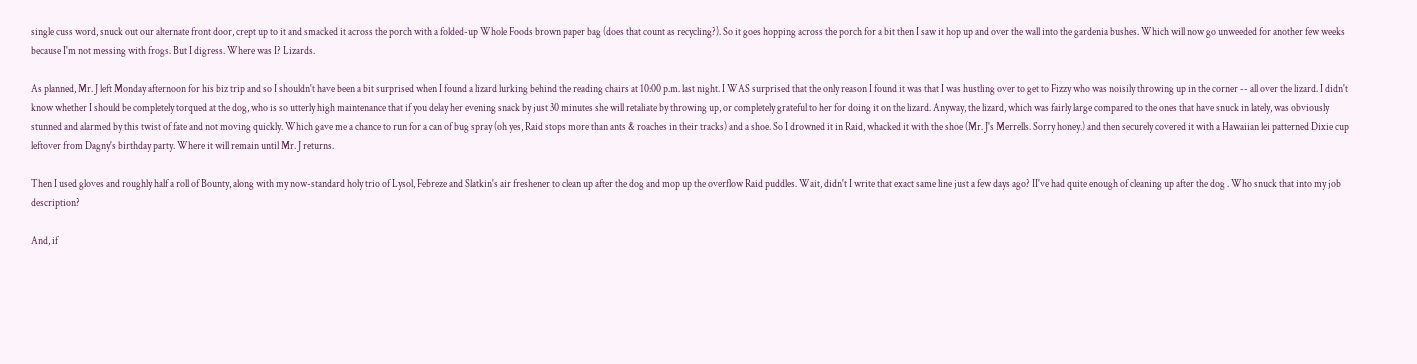single cuss word, snuck out our alternate front door, crept up to it and smacked it across the porch with a folded-up Whole Foods brown paper bag (does that count as recycling?). So it goes hopping across the porch for a bit then I saw it hop up and over the wall into the gardenia bushes. Which will now go unweeded for another few weeks because I'm not messing with frogs. But I digress. Where was I? Lizards.

As planned, Mr. J left Monday afternoon for his biz trip and so I shouldn't have been a bit surprised when I found a lizard lurking behind the reading chairs at 10:00 p.m. last night. I WAS surprised that the only reason I found it was that I was hustling over to get to Fizzy who was noisily throwing up in the corner -- all over the lizard. I didn't know whether I should be completely torqued at the dog, who is so utterly high maintenance that if you delay her evening snack by just 30 minutes she will retaliate by throwing up, or completely grateful to her for doing it on the lizard. Anyway, the lizard, which was fairly large compared to the ones that have snuck in lately, was obviously stunned and alarmed by this twist of fate and not moving quickly. Which gave me a chance to run for a can of bug spray (oh yes, Raid stops more than ants & roaches in their tracks) and a shoe. So I drowned it in Raid, whacked it with the shoe (Mr. J's Merrells. Sorry honey.) and then securely covered it with a Hawaiian lei patterned Dixie cup leftover from Dagny's birthday party. Where it will remain until Mr. J returns.

Then I used gloves and roughly half a roll of Bounty, along with my now-standard holy trio of Lysol, Febreze and Slatkin's air freshener to clean up after the dog and mop up the overflow Raid puddles. Wait, didn't I write that exact same line just a few days ago? II've had quite enough of cleaning up after the dog . Who snuck that into my job description?

And, if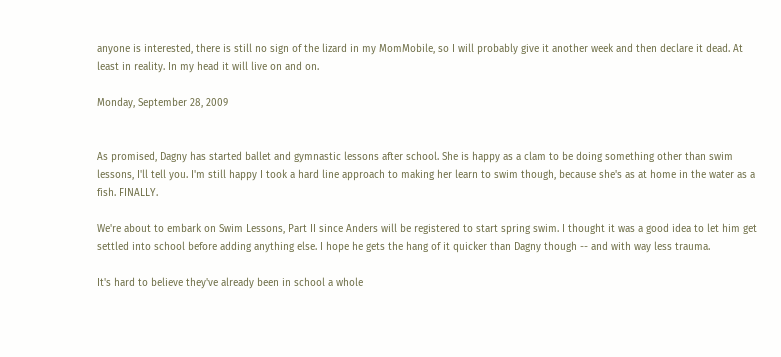anyone is interested, there is still no sign of the lizard in my MomMobile, so I will probably give it another week and then declare it dead. At least in reality. In my head it will live on and on.

Monday, September 28, 2009


As promised, Dagny has started ballet and gymnastic lessons after school. She is happy as a clam to be doing something other than swim lessons, I'll tell you. I'm still happy I took a hard line approach to making her learn to swim though, because she's as at home in the water as a fish. FINALLY.

We're about to embark on Swim Lessons, Part II since Anders will be registered to start spring swim. I thought it was a good idea to let him get settled into school before adding anything else. I hope he gets the hang of it quicker than Dagny though -- and with way less trauma.

It's hard to believe they've already been in school a whole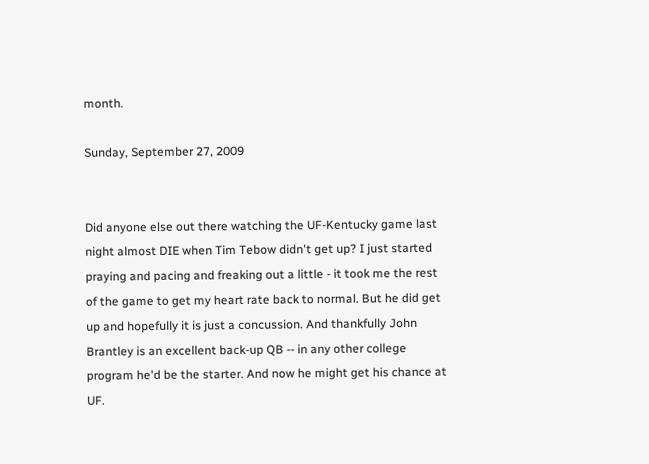month.

Sunday, September 27, 2009


Did anyone else out there watching the UF-Kentucky game last night almost DIE when Tim Tebow didn't get up? I just started praying and pacing and freaking out a little - it took me the rest of the game to get my heart rate back to normal. But he did get up and hopefully it is just a concussion. And thankfully John Brantley is an excellent back-up QB -- in any other college program he'd be the starter. And now he might get his chance at UF.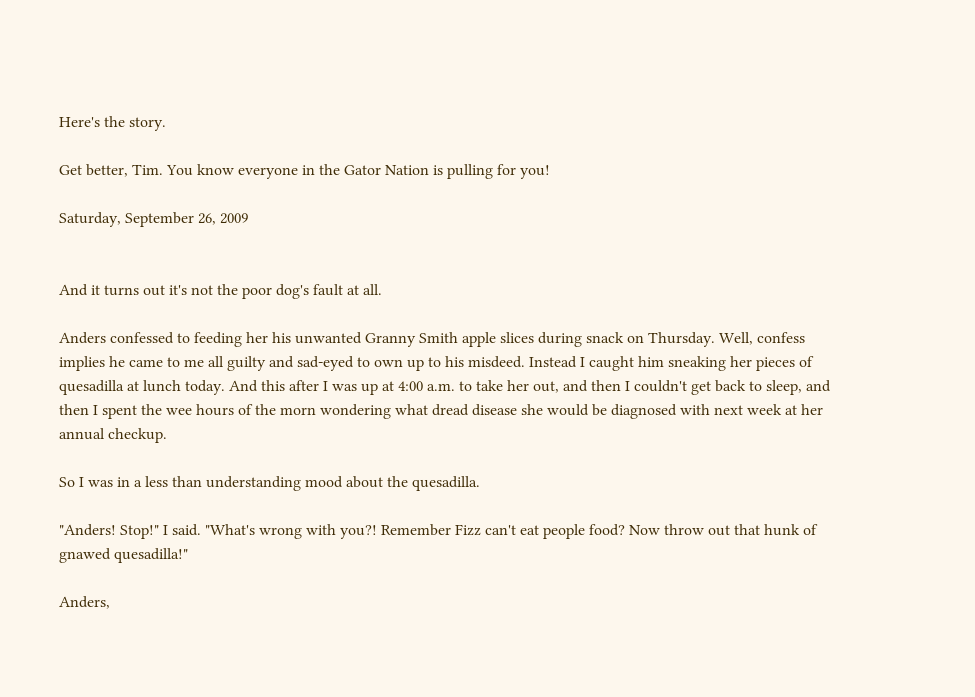Here's the story.

Get better, Tim. You know everyone in the Gator Nation is pulling for you!

Saturday, September 26, 2009


And it turns out it's not the poor dog's fault at all.

Anders confessed to feeding her his unwanted Granny Smith apple slices during snack on Thursday. Well, confess implies he came to me all guilty and sad-eyed to own up to his misdeed. Instead I caught him sneaking her pieces of quesadilla at lunch today. And this after I was up at 4:00 a.m. to take her out, and then I couldn't get back to sleep, and then I spent the wee hours of the morn wondering what dread disease she would be diagnosed with next week at her annual checkup.

So I was in a less than understanding mood about the quesadilla.

"Anders! Stop!" I said. "What's wrong with you?! Remember Fizz can't eat people food? Now throw out that hunk of gnawed quesadilla!"

Anders,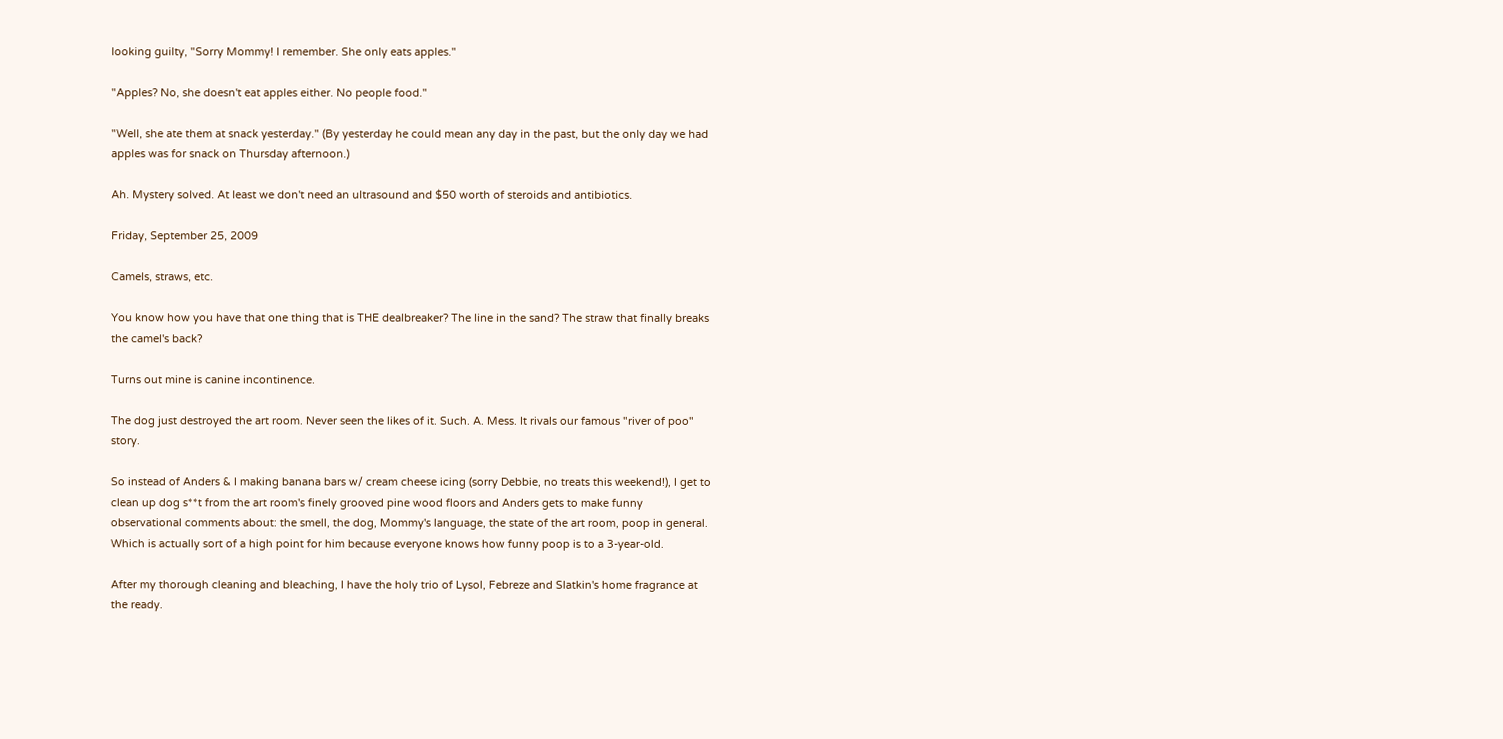looking guilty, "Sorry Mommy! I remember. She only eats apples."

"Apples? No, she doesn't eat apples either. No people food."

"Well, she ate them at snack yesterday." (By yesterday he could mean any day in the past, but the only day we had apples was for snack on Thursday afternoon.)

Ah. Mystery solved. At least we don't need an ultrasound and $50 worth of steroids and antibiotics.

Friday, September 25, 2009

Camels, straws, etc.

You know how you have that one thing that is THE dealbreaker? The line in the sand? The straw that finally breaks the camel's back?

Turns out mine is canine incontinence.

The dog just destroyed the art room. Never seen the likes of it. Such. A. Mess. It rivals our famous "river of poo" story.

So instead of Anders & I making banana bars w/ cream cheese icing (sorry Debbie, no treats this weekend!), I get to clean up dog s**t from the art room's finely grooved pine wood floors and Anders gets to make funny observational comments about: the smell, the dog, Mommy's language, the state of the art room, poop in general. Which is actually sort of a high point for him because everyone knows how funny poop is to a 3-year-old.

After my thorough cleaning and bleaching, I have the holy trio of Lysol, Febreze and Slatkin's home fragrance at the ready.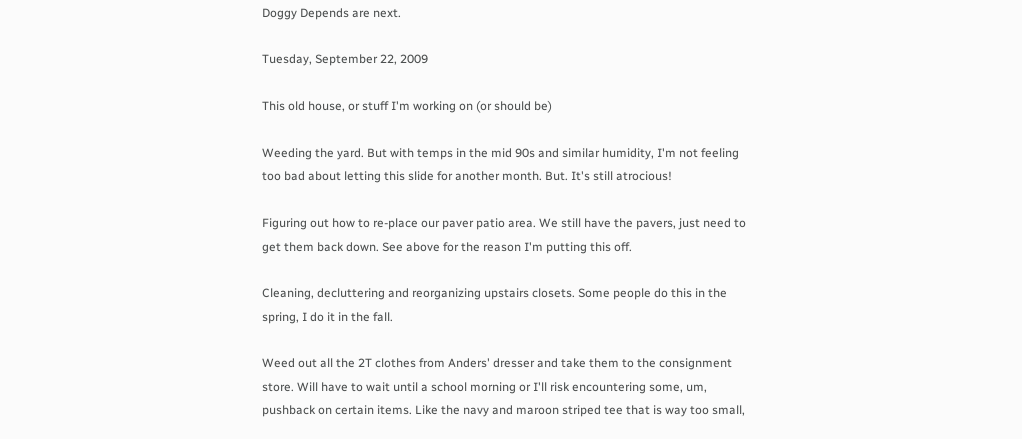Doggy Depends are next.

Tuesday, September 22, 2009

This old house, or stuff I'm working on (or should be)

Weeding the yard. But with temps in the mid 90s and similar humidity, I'm not feeling too bad about letting this slide for another month. But. It's still atrocious!

Figuring out how to re-place our paver patio area. We still have the pavers, just need to get them back down. See above for the reason I'm putting this off.

Cleaning, decluttering and reorganizing upstairs closets. Some people do this in the spring, I do it in the fall.

Weed out all the 2T clothes from Anders' dresser and take them to the consignment store. Will have to wait until a school morning or I'll risk encountering some, um, pushback on certain items. Like the navy and maroon striped tee that is way too small,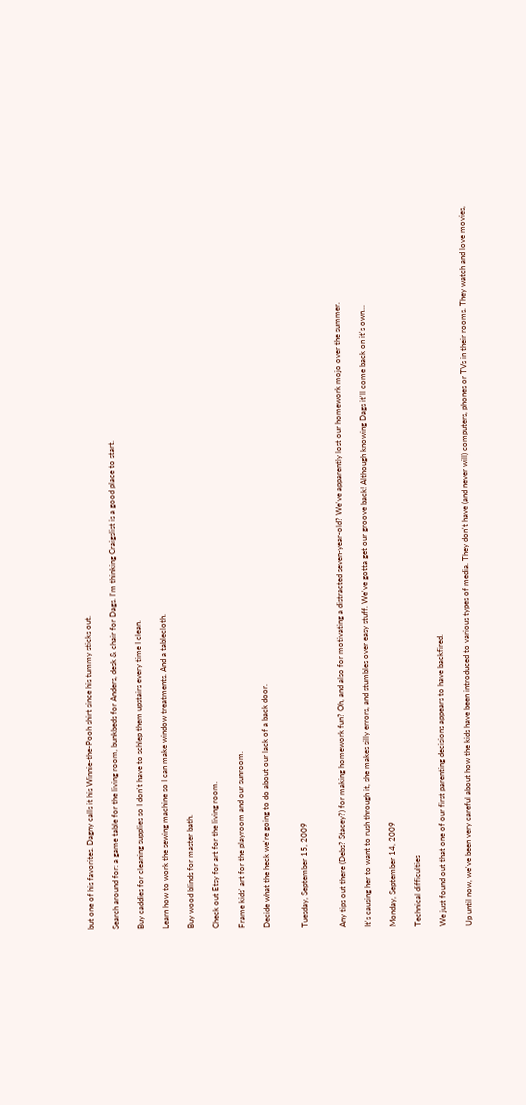but one of his favorites. Dagny calls it his Winnie-the-Pooh shirt since his tummy sticks out.

Search around for: a game table for the living room, bunkbeds for Anders, desk & chair for Dags. I'm thinking Craigslist is a good place to start.

Buy caddies for cleaning supplies so I don't have to schlep them upstairs every time I clean.

Learn how to work the sewing machine so I can make window treatments. And a tablecloth.

Buy wood blinds for master bath.

Check out Etsy for art for the living room.

Frame kids' art for the playroom and our sunroom.

Decide what the heck we're going to do about our lack of a back door.


Tuesday, September 15, 2009


Any tips out there (Debs? Stacey?) for making homework fun? Oh, and also for motivating a distracted seven-year-old? We've apparently lost our homework mojo over the summer.

It's causing her to want to rush through it, she makes silly errors, and stumbles over easy stuff. We've gotta get our groove back! Although knowing Dags it'll come back on it's own...

Monday, September 14, 2009

Technical difficulties

We just found out that one of our first parenting decisions appears to have backfired.

Up until now, we've been very careful about how the kids have been introduced to various types of media. They don't have (and never will) computers, phones or TVs in their rooms. They watch and love movies,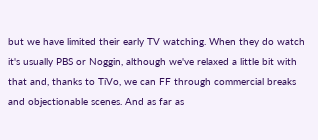but we have limited their early TV watching. When they do watch it's usually PBS or Noggin, although we've relaxed a little bit with that and, thanks to TiVo, we can FF through commercial breaks and objectionable scenes. And as far as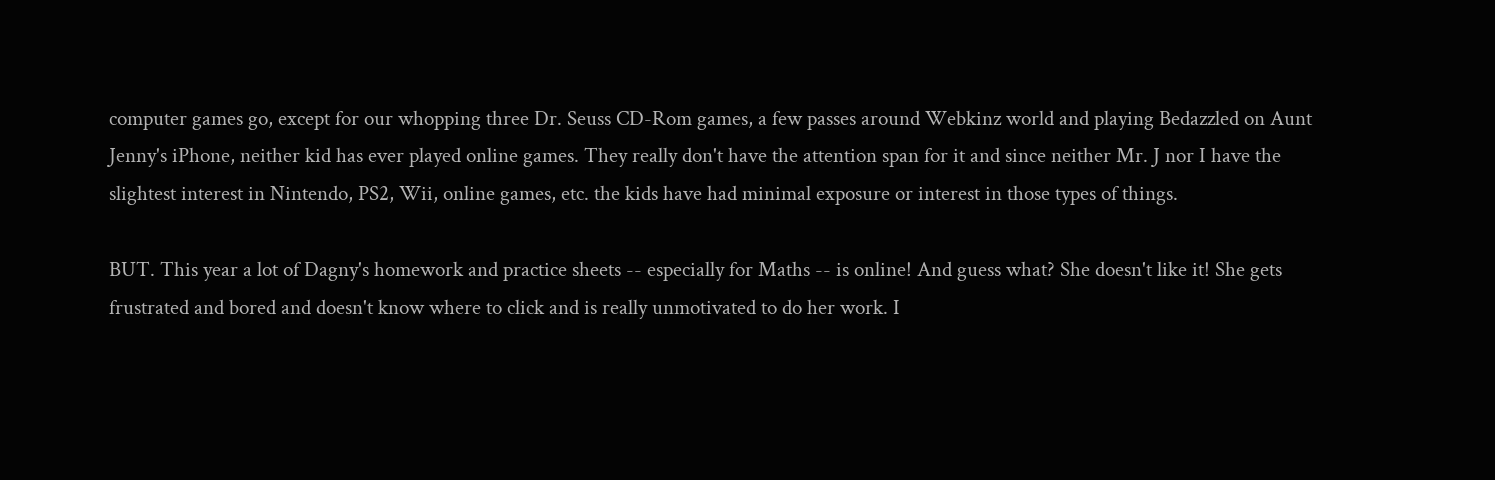computer games go, except for our whopping three Dr. Seuss CD-Rom games, a few passes around Webkinz world and playing Bedazzled on Aunt Jenny's iPhone, neither kid has ever played online games. They really don't have the attention span for it and since neither Mr. J nor I have the slightest interest in Nintendo, PS2, Wii, online games, etc. the kids have had minimal exposure or interest in those types of things.

BUT. This year a lot of Dagny's homework and practice sheets -- especially for Maths -- is online! And guess what? She doesn't like it! She gets frustrated and bored and doesn't know where to click and is really unmotivated to do her work. I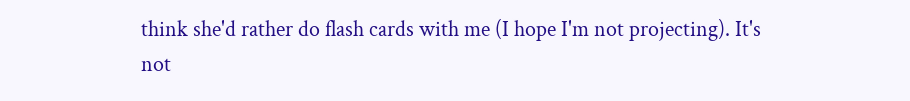think she'd rather do flash cards with me (I hope I'm not projecting). It's not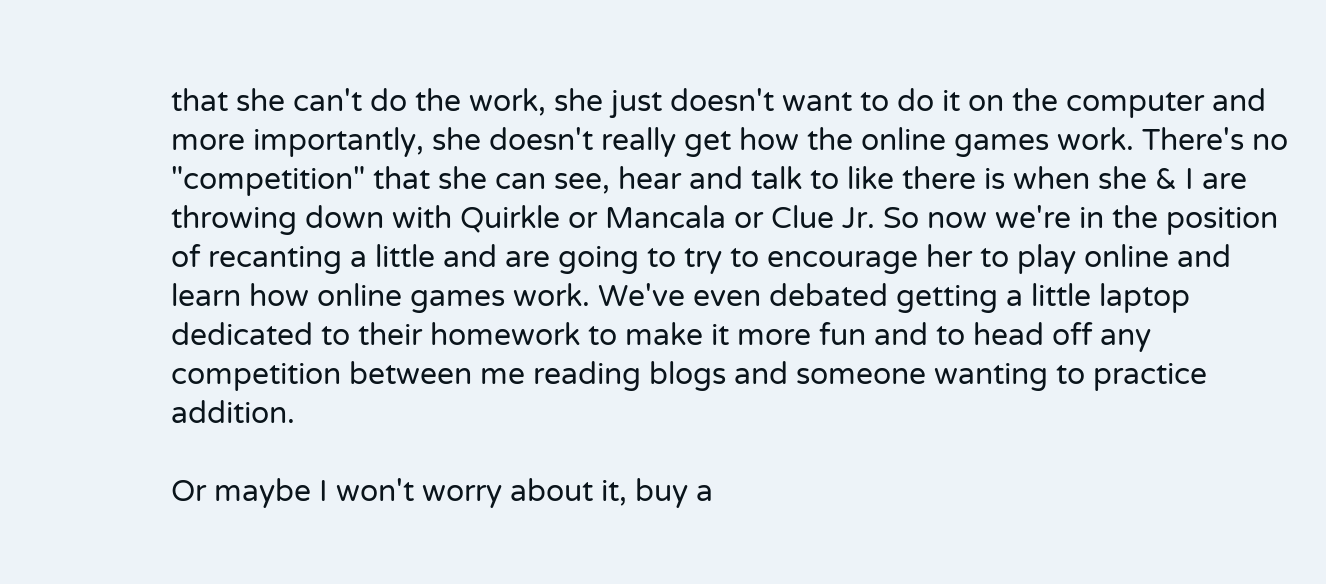that she can't do the work, she just doesn't want to do it on the computer and more importantly, she doesn't really get how the online games work. There's no "competition" that she can see, hear and talk to like there is when she & I are throwing down with Quirkle or Mancala or Clue Jr. So now we're in the position of recanting a little and are going to try to encourage her to play online and learn how online games work. We've even debated getting a little laptop dedicated to their homework to make it more fun and to head off any competition between me reading blogs and someone wanting to practice addition.

Or maybe I won't worry about it, buy a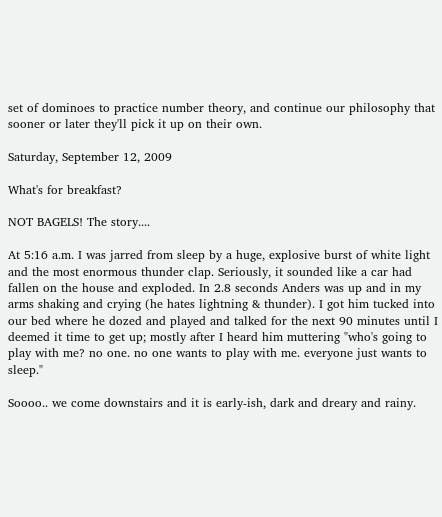set of dominoes to practice number theory, and continue our philosophy that sooner or later they'll pick it up on their own.

Saturday, September 12, 2009

What's for breakfast?

NOT BAGELS! The story....

At 5:16 a.m. I was jarred from sleep by a huge, explosive burst of white light and the most enormous thunder clap. Seriously, it sounded like a car had fallen on the house and exploded. In 2.8 seconds Anders was up and in my arms shaking and crying (he hates lightning & thunder). I got him tucked into our bed where he dozed and played and talked for the next 90 minutes until I deemed it time to get up; mostly after I heard him muttering "who's going to play with me? no one. no one wants to play with me. everyone just wants to sleep."

Soooo.. we come downstairs and it is early-ish, dark and dreary and rainy.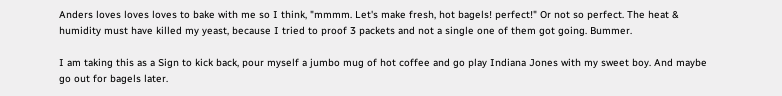Anders loves loves loves to bake with me so I think, "mmmm. Let's make fresh, hot bagels! perfect!" Or not so perfect. The heat & humidity must have killed my yeast, because I tried to proof 3 packets and not a single one of them got going. Bummer.

I am taking this as a Sign to kick back, pour myself a jumbo mug of hot coffee and go play Indiana Jones with my sweet boy. And maybe go out for bagels later.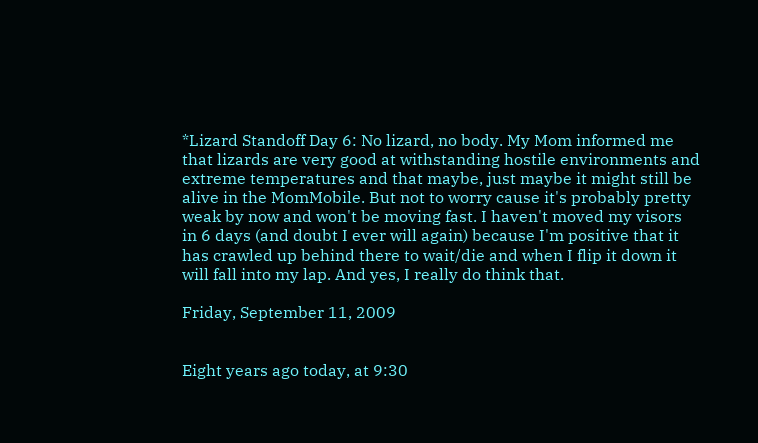*Lizard Standoff Day 6: No lizard, no body. My Mom informed me that lizards are very good at withstanding hostile environments and extreme temperatures and that maybe, just maybe it might still be alive in the MomMobile. But not to worry cause it's probably pretty weak by now and won't be moving fast. I haven't moved my visors in 6 days (and doubt I ever will again) because I'm positive that it has crawled up behind there to wait/die and when I flip it down it will fall into my lap. And yes, I really do think that.

Friday, September 11, 2009


Eight years ago today, at 9:30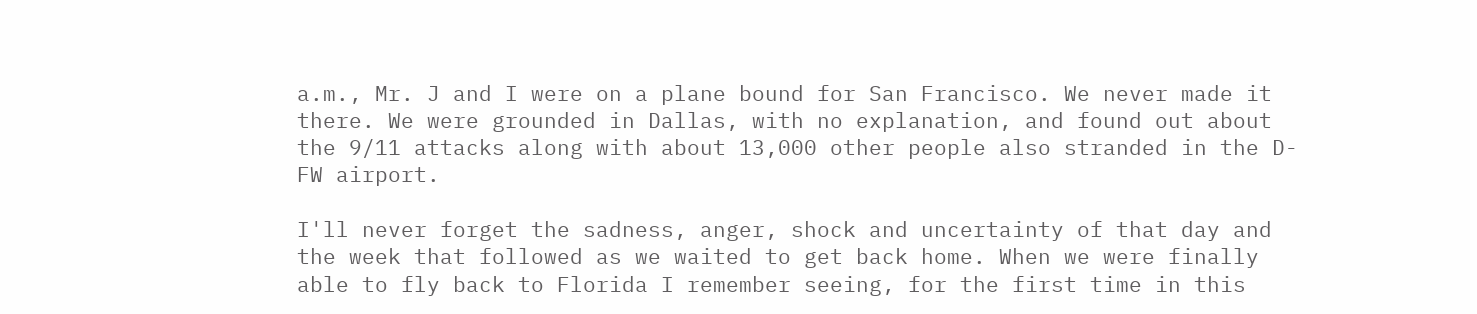a.m., Mr. J and I were on a plane bound for San Francisco. We never made it there. We were grounded in Dallas, with no explanation, and found out about the 9/11 attacks along with about 13,000 other people also stranded in the D-FW airport.

I'll never forget the sadness, anger, shock and uncertainty of that day and the week that followed as we waited to get back home. When we were finally able to fly back to Florida I remember seeing, for the first time in this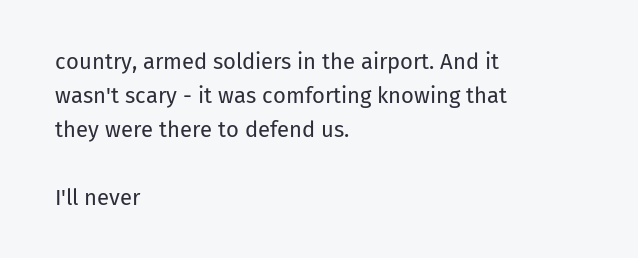country, armed soldiers in the airport. And it wasn't scary - it was comforting knowing that they were there to defend us.

I'll never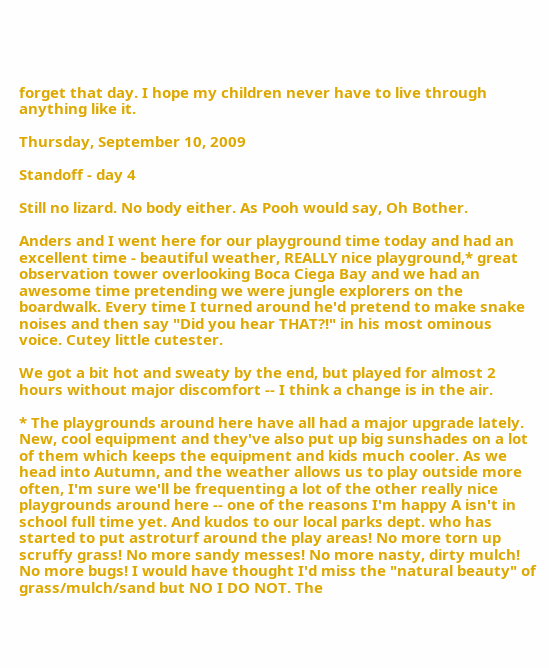forget that day. I hope my children never have to live through anything like it.

Thursday, September 10, 2009

Standoff - day 4

Still no lizard. No body either. As Pooh would say, Oh Bother.

Anders and I went here for our playground time today and had an excellent time - beautiful weather, REALLY nice playground,* great observation tower overlooking Boca Ciega Bay and we had an awesome time pretending we were jungle explorers on the boardwalk. Every time I turned around he'd pretend to make snake noises and then say "Did you hear THAT?!" in his most ominous voice. Cutey little cutester.

We got a bit hot and sweaty by the end, but played for almost 2 hours without major discomfort -- I think a change is in the air.

* The playgrounds around here have all had a major upgrade lately. New, cool equipment and they've also put up big sunshades on a lot of them which keeps the equipment and kids much cooler. As we head into Autumn, and the weather allows us to play outside more often, I'm sure we'll be frequenting a lot of the other really nice playgrounds around here -- one of the reasons I'm happy A isn't in school full time yet. And kudos to our local parks dept. who has started to put astroturf around the play areas! No more torn up scruffy grass! No more sandy messes! No more nasty, dirty mulch! No more bugs! I would have thought I'd miss the "natural beauty" of grass/mulch/sand but NO I DO NOT. The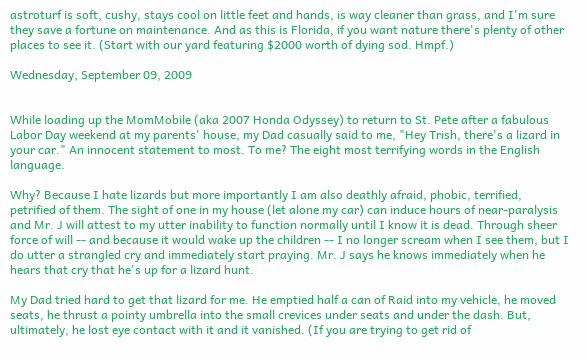astroturf is soft, cushy, stays cool on little feet and hands, is way cleaner than grass, and I'm sure they save a fortune on maintenance. And as this is Florida, if you want nature there's plenty of other places to see it. (Start with our yard featuring $2000 worth of dying sod. Hmpf.)

Wednesday, September 09, 2009


While loading up the MomMobile (aka 2007 Honda Odyssey) to return to St. Pete after a fabulous Labor Day weekend at my parents' house, my Dad casually said to me, "Hey Trish, there's a lizard in your car." An innocent statement to most. To me? The eight most terrifying words in the English language.

Why? Because I hate lizards but more importantly I am also deathly afraid, phobic, terrified, petrified of them. The sight of one in my house (let alone my car) can induce hours of near-paralysis and Mr. J will attest to my utter inability to function normally until I know it is dead. Through sheer force of will -- and because it would wake up the children -- I no longer scream when I see them, but I do utter a strangled cry and immediately start praying. Mr. J says he knows immediately when he hears that cry that he's up for a lizard hunt.

My Dad tried hard to get that lizard for me. He emptied half a can of Raid into my vehicle, he moved seats, he thrust a pointy umbrella into the small crevices under seats and under the dash. But, ultimately, he lost eye contact with it and it vanished. (If you are trying to get rid of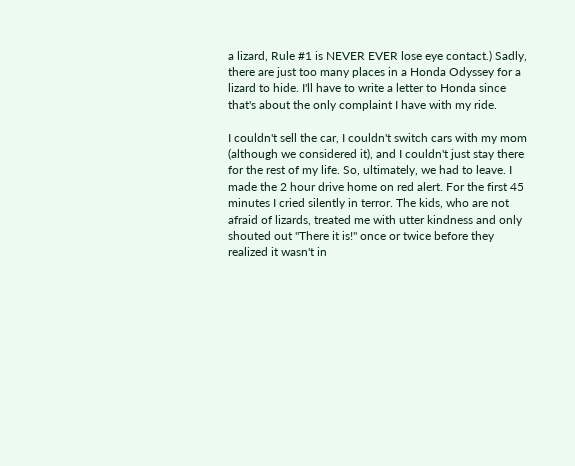a lizard, Rule #1 is NEVER EVER lose eye contact.) Sadly, there are just too many places in a Honda Odyssey for a lizard to hide. I'll have to write a letter to Honda since that's about the only complaint I have with my ride.

I couldn't sell the car, I couldn't switch cars with my mom (although we considered it), and I couldn't just stay there for the rest of my life. So, ultimately, we had to leave. I made the 2 hour drive home on red alert. For the first 45 minutes I cried silently in terror. The kids, who are not afraid of lizards, treated me with utter kindness and only shouted out "There it is!" once or twice before they realized it wasn't in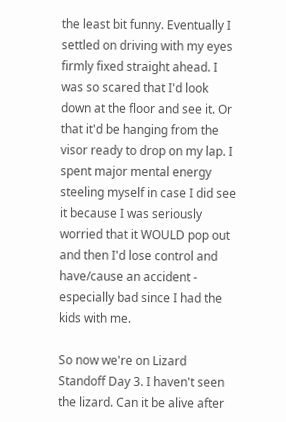the least bit funny. Eventually I settled on driving with my eyes firmly fixed straight ahead. I was so scared that I'd look down at the floor and see it. Or that it'd be hanging from the visor ready to drop on my lap. I spent major mental energy steeling myself in case I did see it because I was seriously worried that it WOULD pop out and then I'd lose control and have/cause an accident - especially bad since I had the kids with me.

So now we're on Lizard Standoff Day 3. I haven't seen the lizard. Can it be alive after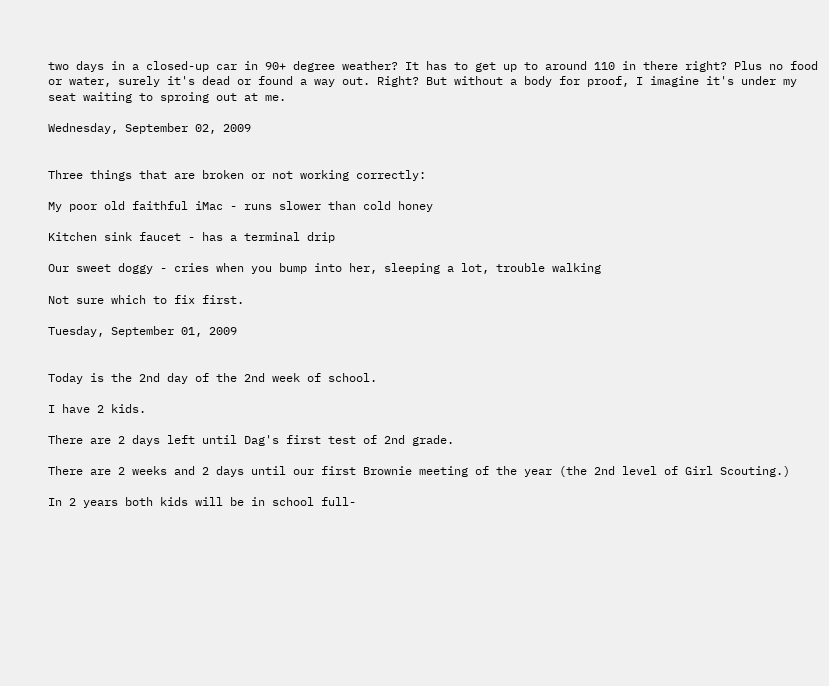two days in a closed-up car in 90+ degree weather? It has to get up to around 110 in there right? Plus no food or water, surely it's dead or found a way out. Right? But without a body for proof, I imagine it's under my seat waiting to sproing out at me.

Wednesday, September 02, 2009


Three things that are broken or not working correctly:

My poor old faithful iMac - runs slower than cold honey

Kitchen sink faucet - has a terminal drip

Our sweet doggy - cries when you bump into her, sleeping a lot, trouble walking

Not sure which to fix first.

Tuesday, September 01, 2009


Today is the 2nd day of the 2nd week of school.

I have 2 kids.

There are 2 days left until Dag's first test of 2nd grade.

There are 2 weeks and 2 days until our first Brownie meeting of the year (the 2nd level of Girl Scouting.)

In 2 years both kids will be in school full-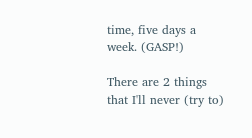time, five days a week. (GASP!)

There are 2 things that I'll never (try to)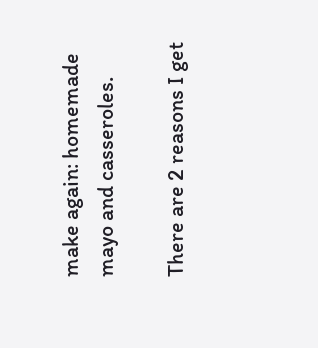make again: homemade mayo and casseroles.

There are 2 reasons I get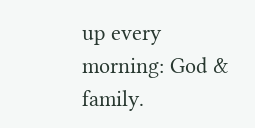up every morning: God & family.